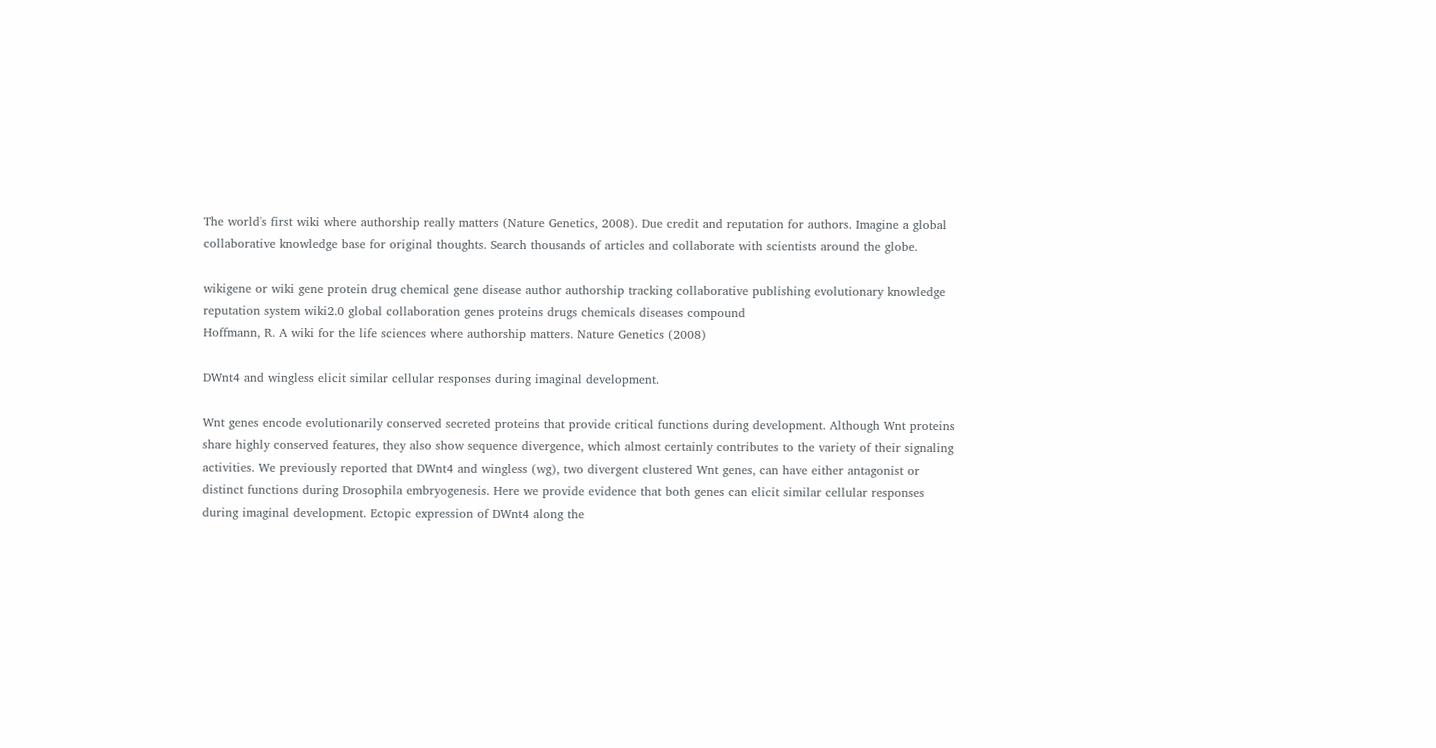The world's first wiki where authorship really matters (Nature Genetics, 2008). Due credit and reputation for authors. Imagine a global collaborative knowledge base for original thoughts. Search thousands of articles and collaborate with scientists around the globe.

wikigene or wiki gene protein drug chemical gene disease author authorship tracking collaborative publishing evolutionary knowledge reputation system wiki2.0 global collaboration genes proteins drugs chemicals diseases compound
Hoffmann, R. A wiki for the life sciences where authorship matters. Nature Genetics (2008)

DWnt4 and wingless elicit similar cellular responses during imaginal development.

Wnt genes encode evolutionarily conserved secreted proteins that provide critical functions during development. Although Wnt proteins share highly conserved features, they also show sequence divergence, which almost certainly contributes to the variety of their signaling activities. We previously reported that DWnt4 and wingless (wg), two divergent clustered Wnt genes, can have either antagonist or distinct functions during Drosophila embryogenesis. Here we provide evidence that both genes can elicit similar cellular responses during imaginal development. Ectopic expression of DWnt4 along the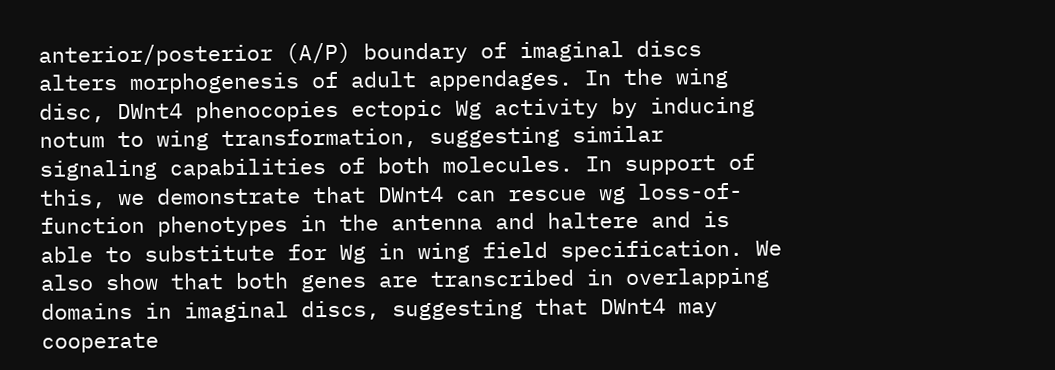anterior/posterior (A/P) boundary of imaginal discs alters morphogenesis of adult appendages. In the wing disc, DWnt4 phenocopies ectopic Wg activity by inducing notum to wing transformation, suggesting similar signaling capabilities of both molecules. In support of this, we demonstrate that DWnt4 can rescue wg loss-of-function phenotypes in the antenna and haltere and is able to substitute for Wg in wing field specification. We also show that both genes are transcribed in overlapping domains in imaginal discs, suggesting that DWnt4 may cooperate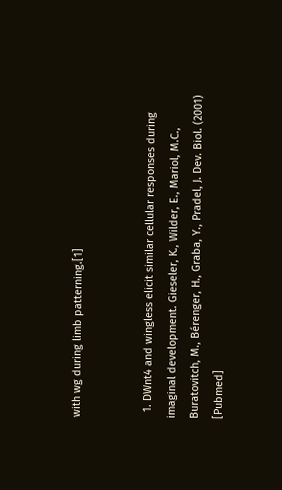with wg during limb patterning.[1]


  1. DWnt4 and wingless elicit similar cellular responses during imaginal development. Gieseler, K., Wilder, E., Mariol, M.C., Buratovitch, M., Bérenger, H., Graba, Y., Pradel, J. Dev. Biol. (2001) [Pubmed]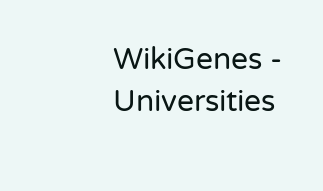WikiGenes - Universities